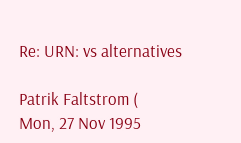Re: URN: vs alternatives

Patrik Faltstrom (
Mon, 27 Nov 1995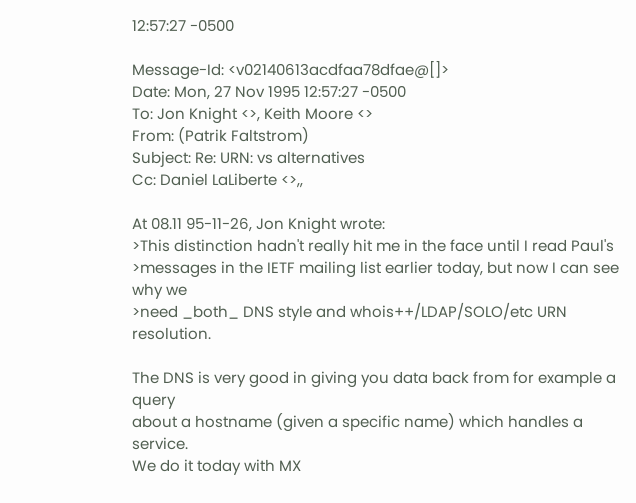12:57:27 -0500

Message-Id: <v02140613acdfaa78dfae@[]>
Date: Mon, 27 Nov 1995 12:57:27 -0500
To: Jon Knight <>, Keith Moore <>
From: (Patrik Faltstrom)
Subject: Re: URN: vs alternatives
Cc: Daniel LaLiberte <>,,

At 08.11 95-11-26, Jon Knight wrote:
>This distinction hadn't really hit me in the face until I read Paul's
>messages in the IETF mailing list earlier today, but now I can see why we
>need _both_ DNS style and whois++/LDAP/SOLO/etc URN resolution.

The DNS is very good in giving you data back from for example a query
about a hostname (given a specific name) which handles a service.
We do it today with MX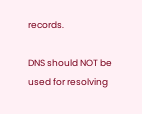records.

DNS should NOT be used for resolving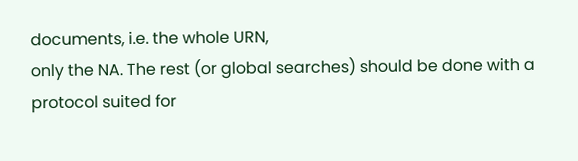documents, i.e. the whole URN,
only the NA. The rest (or global searches) should be done with a
protocol suited for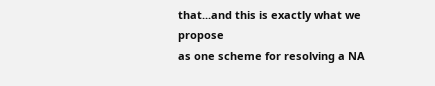that...and this is exactly what we propose
as one scheme for resolving a NA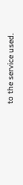to the service used.